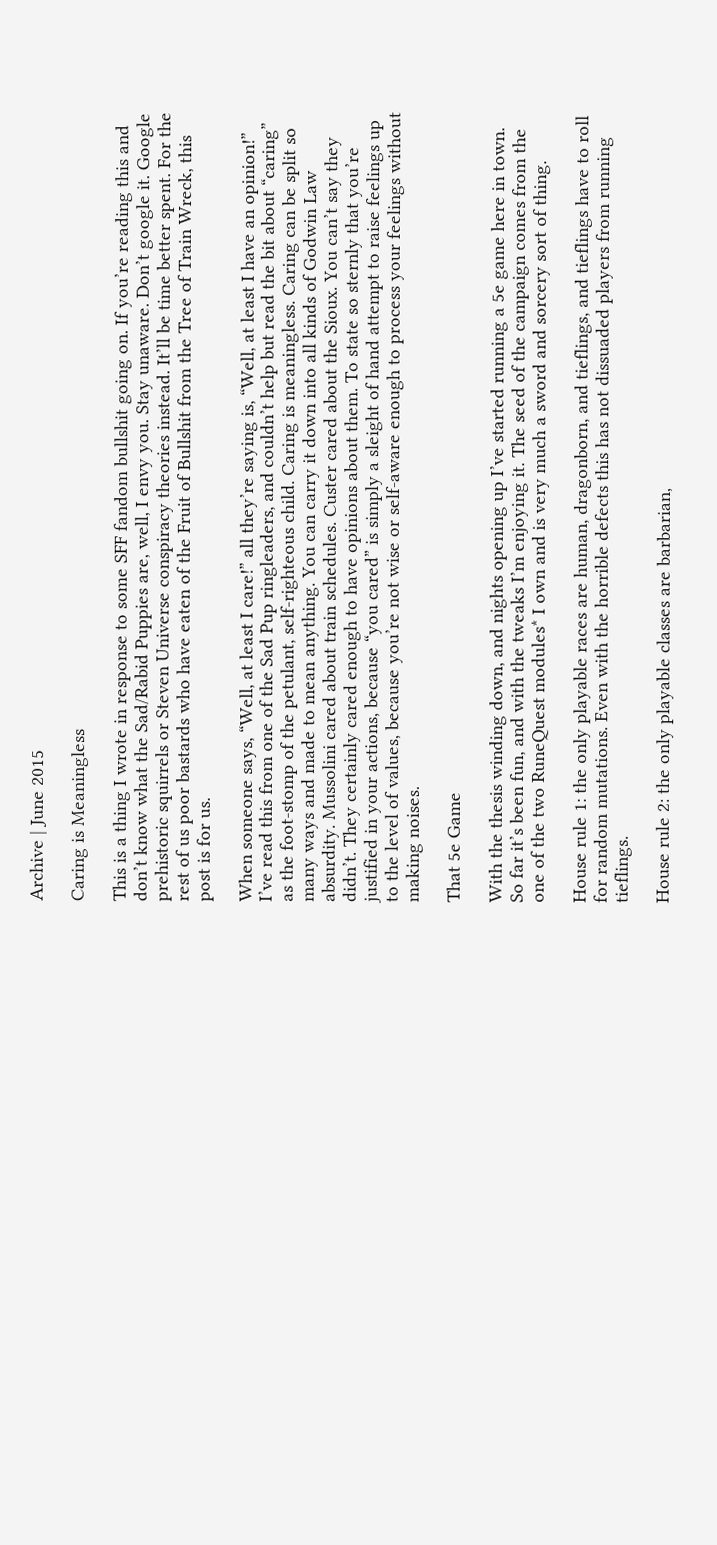Archive | June 2015

Caring is Meaningless

This is a thing I wrote in response to some SFF fandom bullshit going on. If you’re reading this and don’t know what the Sad/Rabid Puppies are, well, I envy you. Stay unaware. Don’t google it. Google prehistoric squirrels or Steven Universe conspiracy theories instead. It’ll be time better spent. For the rest of us poor bastards who have eaten of the Fruit of Bullshit from the Tree of Train Wreck, this post is for us.

When someone says, “Well, at least I care!” all they’re saying is, “Well, at least I have an opinion!” I’ve read this from one of the Sad Pup ringleaders, and couldn’t help but read the bit about “caring” as the foot-stomp of the petulant, self-righteous child. Caring is meaningless. Caring can be split so many ways and made to mean anything. You can carry it down into all kinds of Godwin Law absurdity. Mussolini cared about train schedules. Custer cared about the Sioux. You can’t say they didn’t. They certainly cared enough to have opinions about them. To state so sternly that you’re justified in your actions, because “you cared” is simply a sleight of hand attempt to raise feelings up to the level of values, because you’re not wise or self-aware enough to process your feelings without making noises.

That 5e Game

With the thesis winding down, and nights opening up I’ve started running a 5e game here in town. So far it’s been fun, and with the tweaks I’m enjoying it. The seed of the campaign comes from the one of the two RuneQuest modules* I own and is very much a sword and sorcery sort of thing.

House rule 1: the only playable races are human, dragonborn, and tieflings, and tieflings have to roll for random mutations. Even with the horrible defects this has not dissuaded players from running tieflings.

House rule 2: the only playable classes are barbarian,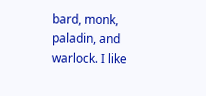bard, monk, paladin, and warlock. I like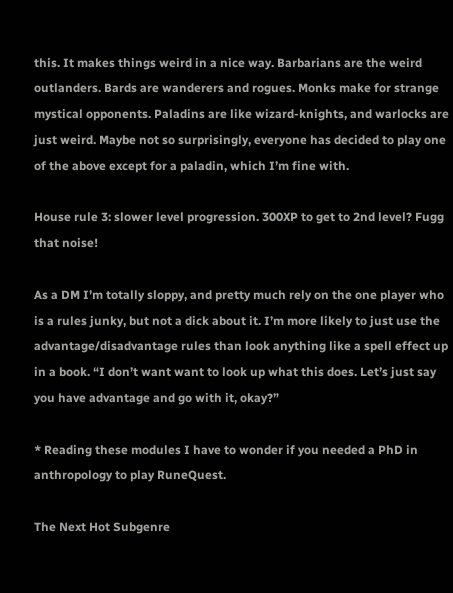this. It makes things weird in a nice way. Barbarians are the weird outlanders. Bards are wanderers and rogues. Monks make for strange mystical opponents. Paladins are like wizard-knights, and warlocks are just weird. Maybe not so surprisingly, everyone has decided to play one of the above except for a paladin, which I’m fine with.

House rule 3: slower level progression. 300XP to get to 2nd level? Fugg that noise!

As a DM I’m totally sloppy, and pretty much rely on the one player who is a rules junky, but not a dick about it. I’m more likely to just use the advantage/disadvantage rules than look anything like a spell effect up in a book. “I don’t want want to look up what this does. Let’s just say you have advantage and go with it, okay?”

* Reading these modules I have to wonder if you needed a PhD in anthropology to play RuneQuest.

The Next Hot Subgenre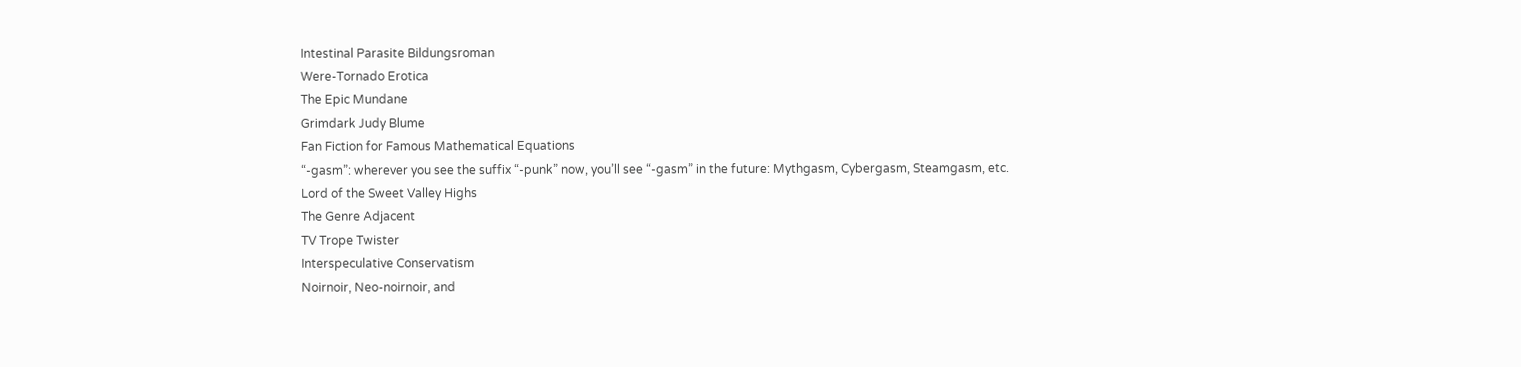Intestinal Parasite Bildungsroman
Were-Tornado Erotica
The Epic Mundane
Grimdark Judy Blume
Fan Fiction for Famous Mathematical Equations
“-gasm”: wherever you see the suffix “-punk” now, you’ll see “-gasm” in the future: Mythgasm, Cybergasm, Steamgasm, etc.
Lord of the Sweet Valley Highs
The Genre Adjacent
TV Trope Twister
Interspeculative Conservatism
Noirnoir, Neo-noirnoir, and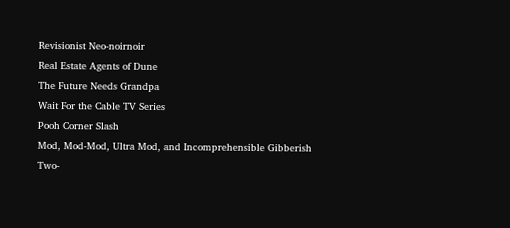Revisionist Neo-noirnoir
Real Estate Agents of Dune
The Future Needs Grandpa
Wait For the Cable TV Series
Pooh Corner Slash
Mod, Mod-Mod, Ultra Mod, and Incomprehensible Gibberish
Two-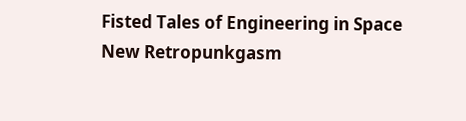Fisted Tales of Engineering in Space
New Retropunkgasm